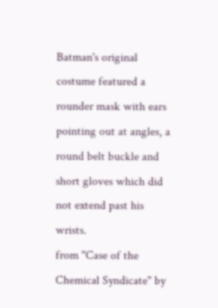Batman's original costume featured a rounder mask with ears pointing out at angles, a round belt buckle and short gloves which did not extend past his wrists.
from "Case of the Chemical Syndicate" by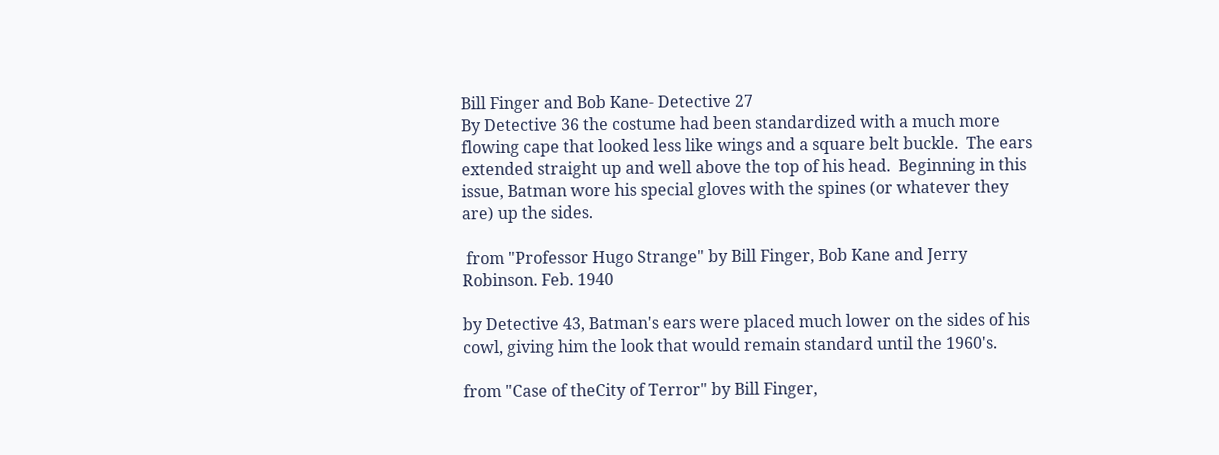Bill Finger and Bob Kane- Detective 27
By Detective 36 the costume had been standardized with a much more flowing cape that looked less like wings and a square belt buckle.  The ears extended straight up and well above the top of his head.  Beginning in this issue, Batman wore his special gloves with the spines (or whatever they are) up the sides.

 from "Professor Hugo Strange" by Bill Finger, Bob Kane and Jerry Robinson. Feb. 1940

by Detective 43, Batman's ears were placed much lower on the sides of his cowl, giving him the look that would remain standard until the 1960's.

from "Case of theCity of Terror" by Bill Finger,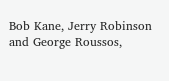Bob Kane, Jerry Robinson and George Roussos,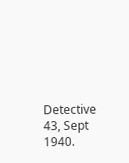Detective 43, Sept 1940.